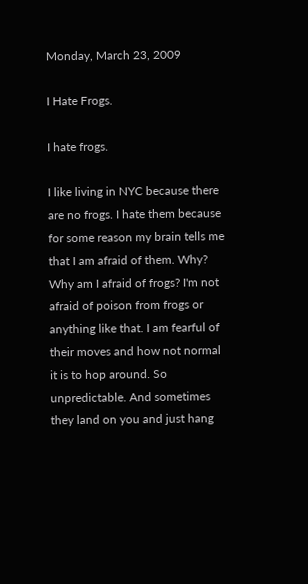Monday, March 23, 2009

I Hate Frogs.

I hate frogs.

I like living in NYC because there are no frogs. I hate them because for some reason my brain tells me that I am afraid of them. Why? Why am I afraid of frogs? I'm not afraid of poison from frogs or anything like that. I am fearful of their moves and how not normal it is to hop around. So unpredictable. And sometimes they land on you and just hang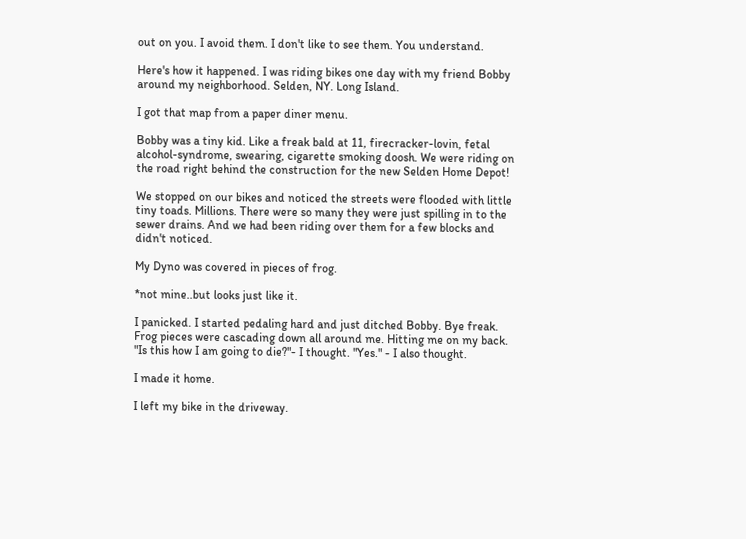out on you. I avoid them. I don't like to see them. You understand.

Here's how it happened. I was riding bikes one day with my friend Bobby around my neighborhood. Selden, NY. Long Island.

I got that map from a paper diner menu.

Bobby was a tiny kid. Like a freak bald at 11, firecracker-lovin, fetal alcohol-syndrome, swearing, cigarette smoking doosh. We were riding on the road right behind the construction for the new Selden Home Depot!

We stopped on our bikes and noticed the streets were flooded with little tiny toads. Millions. There were so many they were just spilling in to the sewer drains. And we had been riding over them for a few blocks and didn't noticed.

My Dyno was covered in pieces of frog.

*not mine..but looks just like it.

I panicked. I started pedaling hard and just ditched Bobby. Bye freak. Frog pieces were cascading down all around me. Hitting me on my back. "Is this how I am going to die?"- I thought. "Yes." - I also thought.

I made it home.

I left my bike in the driveway.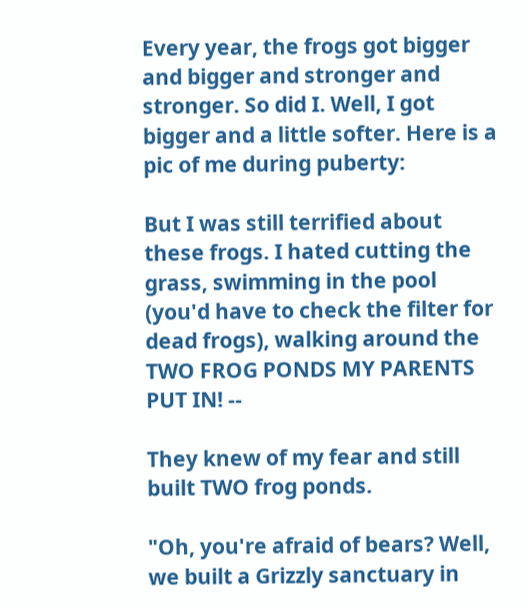Every year, the frogs got bigger and bigger and stronger and stronger. So did I. Well, I got bigger and a little softer. Here is a pic of me during puberty:

But I was still terrified about these frogs. I hated cutting the grass, swimming in the pool (you'd have to check the filter for dead frogs), walking around the TWO FROG PONDS MY PARENTS PUT IN! --

They knew of my fear and still built TWO frog ponds.

"Oh, you're afraid of bears? Well, we built a Grizzly sanctuary in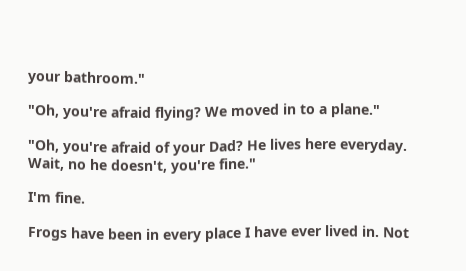your bathroom."

"Oh, you're afraid flying? We moved in to a plane."

"Oh, you're afraid of your Dad? He lives here everyday. Wait, no he doesn't, you're fine."

I'm fine.

Frogs have been in every place I have ever lived in. Not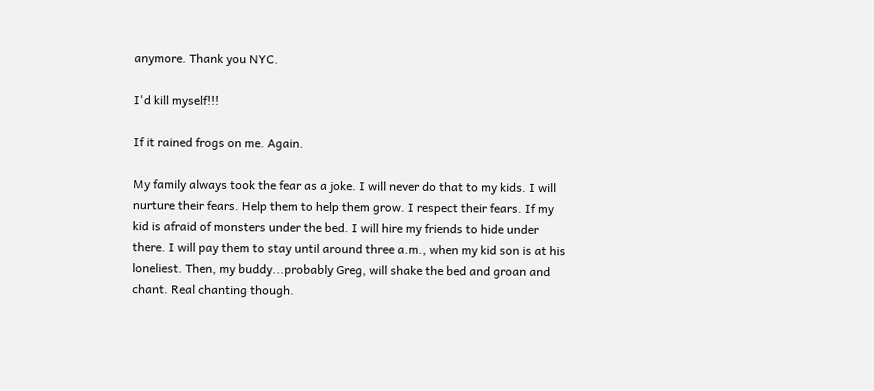anymore. Thank you NYC.

I'd kill myself!!!

If it rained frogs on me. Again.

My family always took the fear as a joke. I will never do that to my kids. I will nurture their fears. Help them to help them grow. I respect their fears. If my kid is afraid of monsters under the bed. I will hire my friends to hide under there. I will pay them to stay until around three a.m., when my kid son is at his loneliest. Then, my buddy...probably Greg, will shake the bed and groan and chant. Real chanting though.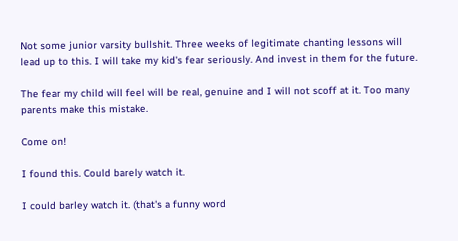Not some junior varsity bullshit. Three weeks of legitimate chanting lessons will lead up to this. I will take my kid's fear seriously. And invest in them for the future.

The fear my child will feel will be real, genuine and I will not scoff at it. Too many parents make this mistake.

Come on!

I found this. Could barely watch it.

I could barley watch it. (that's a funny word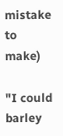mistake to make)

"I could barley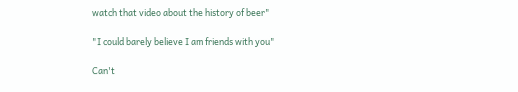watch that video about the history of beer"

"I could barely believe I am friends with you"

Can't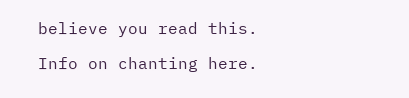believe you read this.

Info on chanting here.